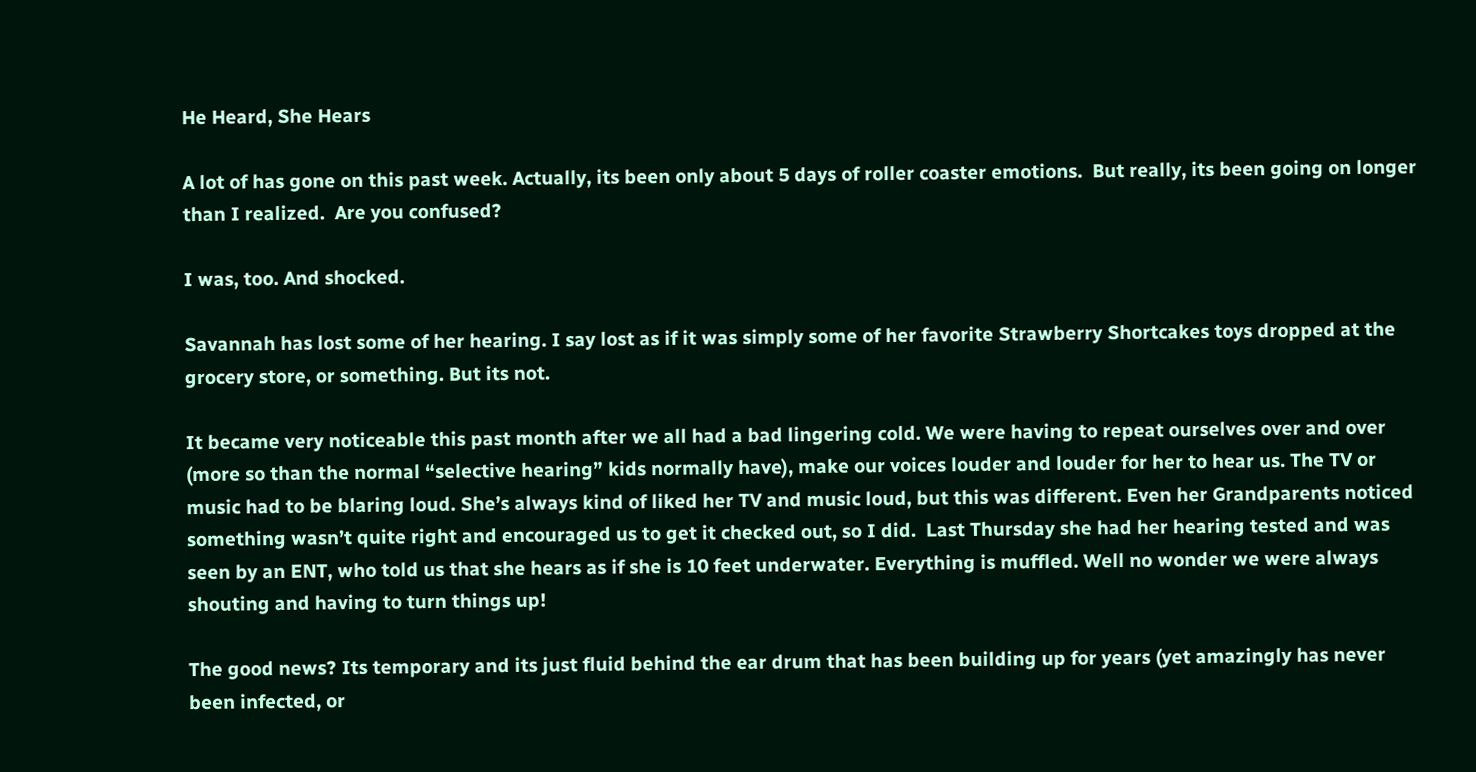He Heard, She Hears

A lot of has gone on this past week. Actually, its been only about 5 days of roller coaster emotions.  But really, its been going on longer than I realized.  Are you confused?

I was, too. And shocked.

Savannah has lost some of her hearing. I say lost as if it was simply some of her favorite Strawberry Shortcakes toys dropped at the grocery store, or something. But its not.

It became very noticeable this past month after we all had a bad lingering cold. We were having to repeat ourselves over and over (more so than the normal “selective hearing” kids normally have), make our voices louder and louder for her to hear us. The TV or music had to be blaring loud. She’s always kind of liked her TV and music loud, but this was different. Even her Grandparents noticed something wasn’t quite right and encouraged us to get it checked out, so I did.  Last Thursday she had her hearing tested and was seen by an ENT, who told us that she hears as if she is 10 feet underwater. Everything is muffled. Well no wonder we were always shouting and having to turn things up!

The good news? Its temporary and its just fluid behind the ear drum that has been building up for years (yet amazingly has never been infected, or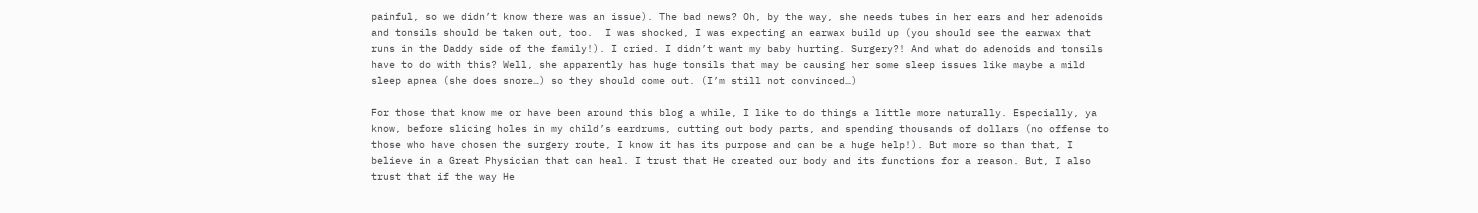painful, so we didn’t know there was an issue). The bad news? Oh, by the way, she needs tubes in her ears and her adenoids and tonsils should be taken out, too.  I was shocked, I was expecting an earwax build up (you should see the earwax that runs in the Daddy side of the family!). I cried. I didn’t want my baby hurting. Surgery?! And what do adenoids and tonsils have to do with this? Well, she apparently has huge tonsils that may be causing her some sleep issues like maybe a mild sleep apnea (she does snore…) so they should come out. (I’m still not convinced…)

For those that know me or have been around this blog a while, I like to do things a little more naturally. Especially, ya know, before slicing holes in my child’s eardrums, cutting out body parts, and spending thousands of dollars (no offense to those who have chosen the surgery route, I know it has its purpose and can be a huge help!). But more so than that, I believe in a Great Physician that can heal. I trust that He created our body and its functions for a reason. But, I also trust that if the way He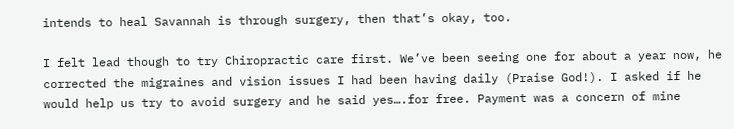intends to heal Savannah is through surgery, then that’s okay, too.

I felt lead though to try Chiropractic care first. We’ve been seeing one for about a year now, he corrected the migraines and vision issues I had been having daily (Praise God!). I asked if he would help us try to avoid surgery and he said yes….for free. Payment was a concern of mine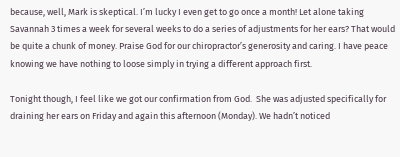because, well, Mark is skeptical. I’m lucky I even get to go once a month! Let alone taking Savannah 3 times a week for several weeks to do a series of adjustments for her ears? That would be quite a chunk of money. Praise God for our chiropractor’s generosity and caring. I have peace knowing we have nothing to loose simply in trying a different approach first.

Tonight though, I feel like we got our confirmation from God.  She was adjusted specifically for draining her ears on Friday and again this afternoon (Monday). We hadn’t noticed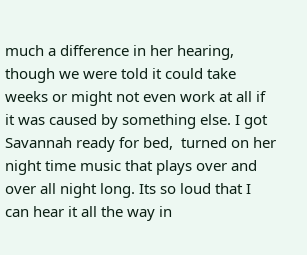much a difference in her hearing, though we were told it could take weeks or might not even work at all if it was caused by something else. I got Savannah ready for bed,  turned on her night time music that plays over and over all night long. Its so loud that I can hear it all the way in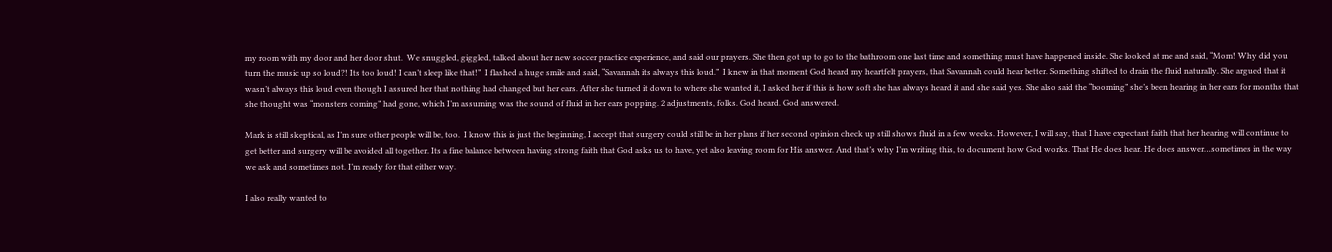my room with my door and her door shut.  We snuggled, giggled, talked about her new soccer practice experience, and said our prayers. She then got up to go to the bathroom one last time and something must have happened inside. She looked at me and said, “Mom! Why did you turn the music up so loud?! Its too loud! I can’t sleep like that!”  I flashed a huge smile and said, “Savannah its always this loud.”  I knew in that moment God heard my heartfelt prayers, that Savannah could hear better. Something shifted to drain the fluid naturally. She argued that it wasn’t always this loud even though I assured her that nothing had changed but her ears. After she turned it down to where she wanted it, I asked her if this is how soft she has always heard it and she said yes. She also said the “booming” she’s been hearing in her ears for months that she thought was “monsters coming” had gone, which I’m assuming was the sound of fluid in her ears popping. 2 adjustments, folks. God heard. God answered.

Mark is still skeptical, as I’m sure other people will be, too.  I know this is just the beginning, I accept that surgery could still be in her plans if her second opinion check up still shows fluid in a few weeks. However, I will say, that I have expectant faith that her hearing will continue to get better and surgery will be avoided all together. Its a fine balance between having strong faith that God asks us to have, yet also leaving room for His answer. And that’s why I’m writing this, to document how God works. That He does hear. He does answer…sometimes in the way we ask and sometimes not. I’m ready for that either way.

I also really wanted to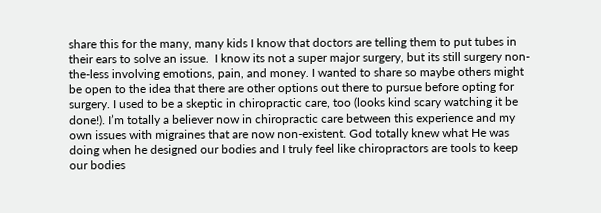share this for the many, many kids I know that doctors are telling them to put tubes in their ears to solve an issue.  I know its not a super major surgery, but its still surgery non-the-less involving emotions, pain, and money. I wanted to share so maybe others might be open to the idea that there are other options out there to pursue before opting for surgery. I used to be a skeptic in chiropractic care, too (looks kind scary watching it be done!). I’m totally a believer now in chiropractic care between this experience and my own issues with migraines that are now non-existent. God totally knew what He was doing when he designed our bodies and I truly feel like chiropractors are tools to keep our bodies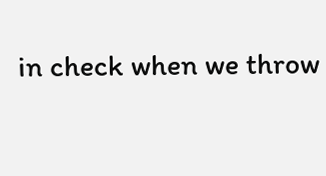in check when we throw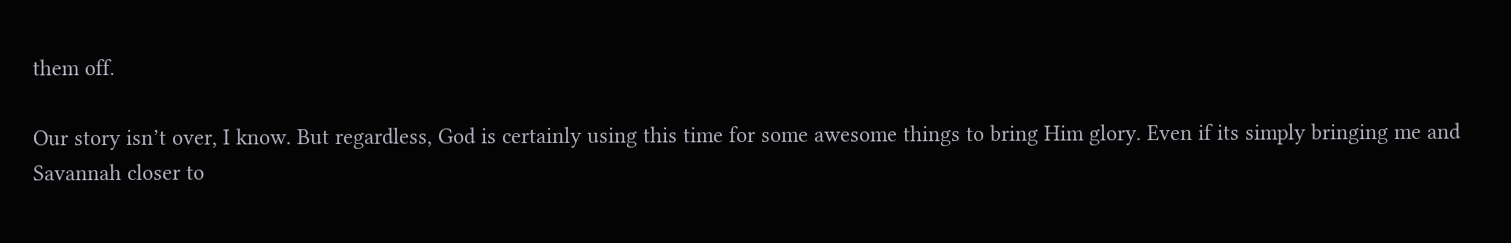them off.

Our story isn’t over, I know. But regardless, God is certainly using this time for some awesome things to bring Him glory. Even if its simply bringing me and Savannah closer to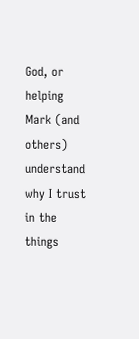God, or helping Mark (and others) understand why I trust in the things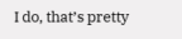I do, that’s pretty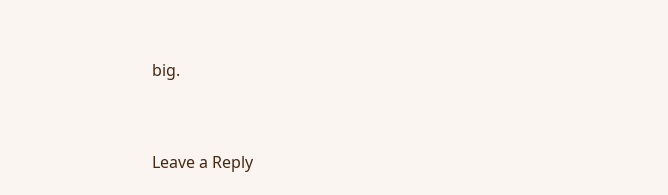big.


Leave a Reply